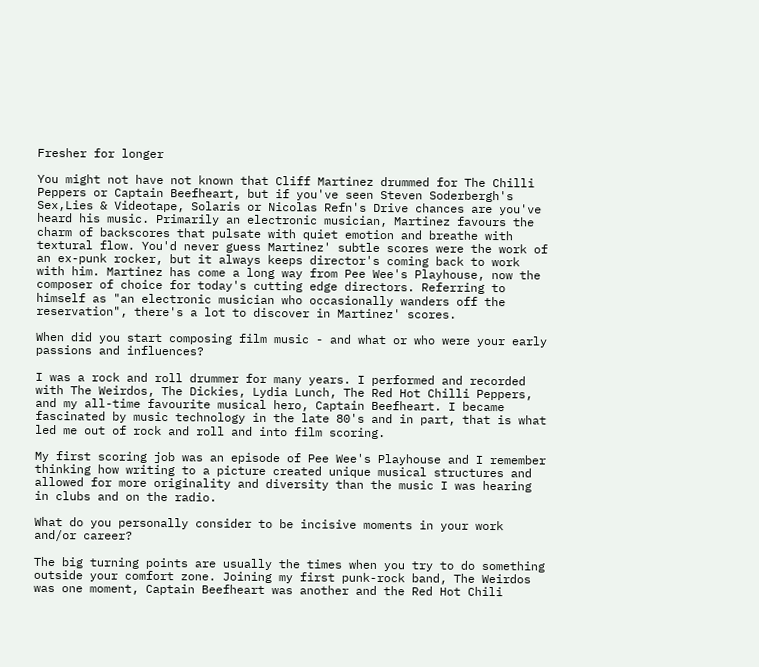Fresher for longer

You might not have not known that Cliff Martinez drummed for The Chilli Peppers or Captain Beefheart, but if you've seen Steven Soderbergh's Sex,Lies & Videotape, Solaris or Nicolas Refn's Drive chances are you've heard his music. Primarily an electronic musician, Martinez favours the charm of backscores that pulsate with quiet emotion and breathe with textural flow. You'd never guess Martinez' subtle scores were the work of an ex-punk rocker, but it always keeps director's coming back to work with him. Martinez has come a long way from Pee Wee's Playhouse, now the composer of choice for today's cutting edge directors. Referring to himself as "an electronic musician who occasionally wanders off the reservation", there's a lot to discover in Martinez' scores.

When did you start composing film music - and what or who were your early passions and influences?

I was a rock and roll drummer for many years. I performed and recorded with The Weirdos, The Dickies, Lydia Lunch, The Red Hot Chilli Peppers, and my all-time favourite musical hero, Captain Beefheart. I became fascinated by music technology in the late 80's and in part, that is what led me out of rock and roll and into film scoring.

My first scoring job was an episode of Pee Wee's Playhouse and I remember thinking how writing to a picture created unique musical structures and allowed for more originality and diversity than the music I was hearing in clubs and on the radio.

What do you personally consider to be incisive moments in your work and/or career?

The big turning points are usually the times when you try to do something outside your comfort zone. Joining my first punk-rock band, The Weirdos was one moment, Captain Beefheart was another and the Red Hot Chili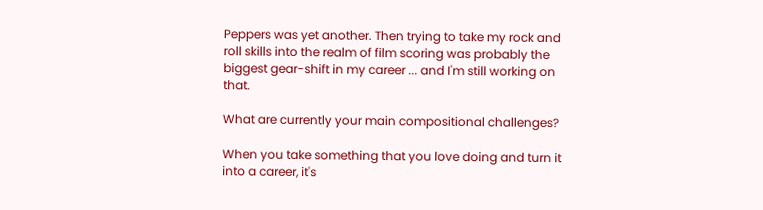Peppers was yet another. Then trying to take my rock and roll skills into the realm of film scoring was probably the biggest gear-shift in my career ... and I'm still working on that.

What are currently your main compositional challenges?

When you take something that you love doing and turn it into a career, it's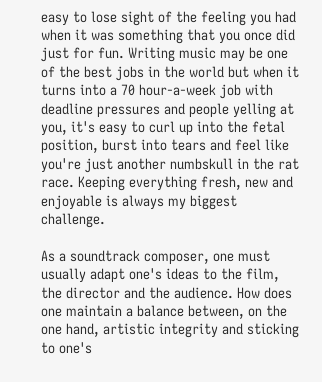easy to lose sight of the feeling you had when it was something that you once did just for fun. Writing music may be one of the best jobs in the world but when it turns into a 70 hour-a-week job with deadline pressures and people yelling at you, it's easy to curl up into the fetal position, burst into tears and feel like you're just another numbskull in the rat race. Keeping everything fresh, new and enjoyable is always my biggest challenge.

As a soundtrack composer, one must usually adapt one's ideas to the film, the director and the audience. How does one maintain a balance between, on the one hand, artistic integrity and sticking to one's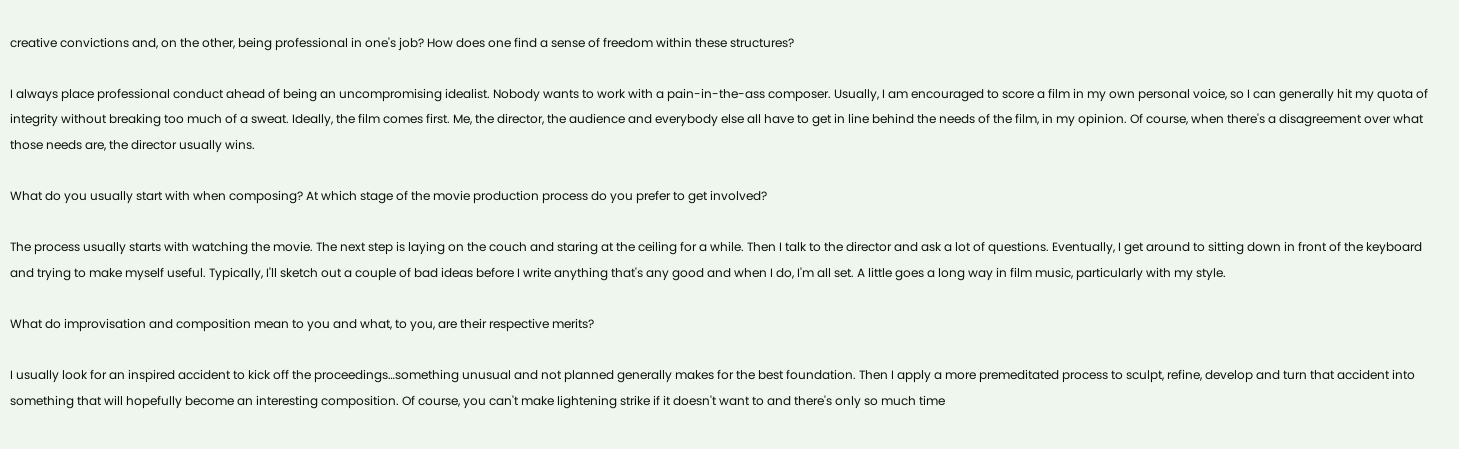creative convictions and, on the other, being professional in one's job? How does one find a sense of freedom within these structures?

I always place professional conduct ahead of being an uncompromising idealist. Nobody wants to work with a pain-in-the-ass composer. Usually, I am encouraged to score a film in my own personal voice, so I can generally hit my quota of integrity without breaking too much of a sweat. Ideally, the film comes first. Me, the director, the audience and everybody else all have to get in line behind the needs of the film, in my opinion. Of course, when there's a disagreement over what those needs are, the director usually wins.

What do you usually start with when composing? At which stage of the movie production process do you prefer to get involved?

The process usually starts with watching the movie. The next step is laying on the couch and staring at the ceiling for a while. Then I talk to the director and ask a lot of questions. Eventually, I get around to sitting down in front of the keyboard and trying to make myself useful. Typically, I'll sketch out a couple of bad ideas before I write anything that's any good and when I do, I'm all set. A little goes a long way in film music, particularly with my style.

What do improvisation and composition mean to you and what, to you, are their respective merits?

I usually look for an inspired accident to kick off the proceedings…something unusual and not planned generally makes for the best foundation. Then I apply a more premeditated process to sculpt, refine, develop and turn that accident into something that will hopefully become an interesting composition. Of course, you can't make lightening strike if it doesn't want to and there's only so much time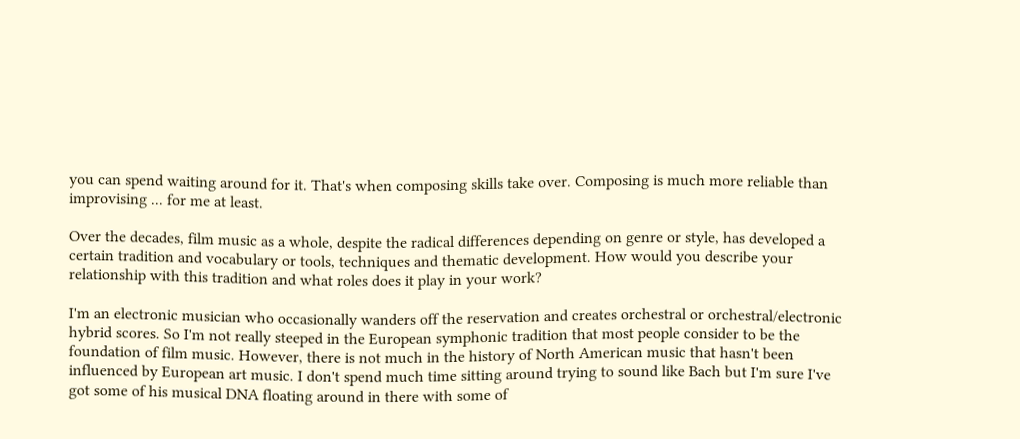you can spend waiting around for it. That's when composing skills take over. Composing is much more reliable than improvising ... for me at least.

Over the decades, film music as a whole, despite the radical differences depending on genre or style, has developed a certain tradition and vocabulary or tools, techniques and thematic development. How would you describe your relationship with this tradition and what roles does it play in your work?

I'm an electronic musician who occasionally wanders off the reservation and creates orchestral or orchestral/electronic hybrid scores. So I'm not really steeped in the European symphonic tradition that most people consider to be the foundation of film music. However, there is not much in the history of North American music that hasn't been influenced by European art music. I don't spend much time sitting around trying to sound like Bach but I'm sure I've got some of his musical DNA floating around in there with some of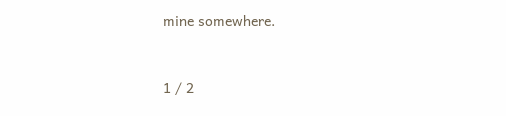mine somewhere.



1 / 2